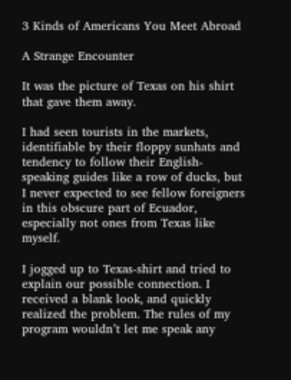3 Kinds of Americans You Meet Abroad

A Strange Encounter

It was the picture of Texas on his shirt that gave them away.

I had seen tourists in the markets, identifiable by their floppy sunhats and tendency to follow their English-speaking guides like a row of ducks, but I never expected to see fellow foreigners in this obscure part of Ecuador, especially not ones from Texas like myself.

I jogged up to Texas-shirt and tried to explain our possible connection. I received a blank look, and quickly realized the problem. The rules of my program wouldn’t let me speak any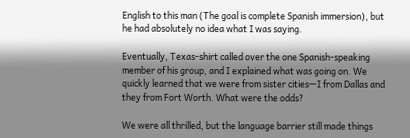English to this man (The goal is complete Spanish immersion), but he had absolutely no idea what I was saying.

Eventually, Texas-shirt called over the one Spanish-speaking member of his group, and I explained what was going on. We quickly learned that we were from sister cities—I from Dallas and they from Fort Worth. What were the odds?

We were all thrilled, but the language barrier still made things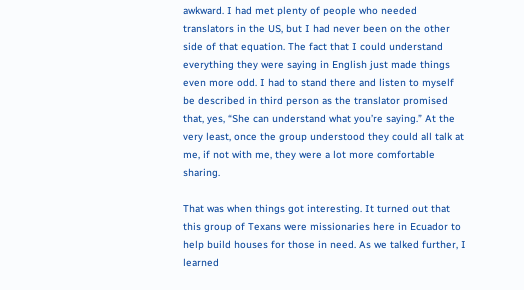awkward. I had met plenty of people who needed translators in the US, but I had never been on the other side of that equation. The fact that I could understand everything they were saying in English just made things even more odd. I had to stand there and listen to myself be described in third person as the translator promised that, yes, “She can understand what you’re saying.” At the very least, once the group understood they could all talk at me, if not with me, they were a lot more comfortable sharing.

That was when things got interesting. It turned out that this group of Texans were missionaries here in Ecuador to help build houses for those in need. As we talked further, I learned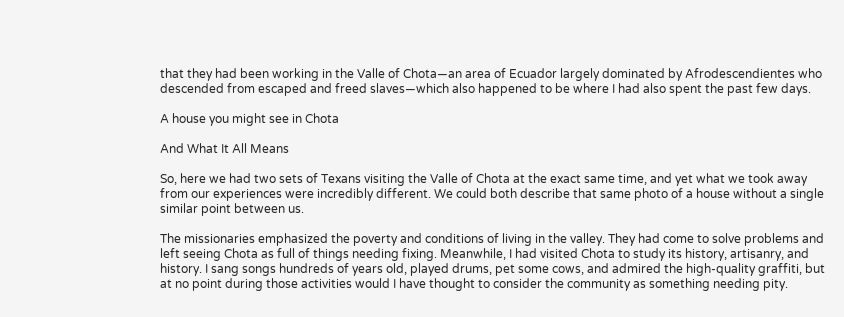that they had been working in the Valle of Chota—an area of Ecuador largely dominated by Afrodescendientes who descended from escaped and freed slaves—which also happened to be where I had also spent the past few days.

A house you might see in Chota

And What It All Means

So, here we had two sets of Texans visiting the Valle of Chota at the exact same time, and yet what we took away from our experiences were incredibly different. We could both describe that same photo of a house without a single similar point between us.

The missionaries emphasized the poverty and conditions of living in the valley. They had come to solve problems and left seeing Chota as full of things needing fixing. Meanwhile, I had visited Chota to study its history, artisanry, and history. I sang songs hundreds of years old, played drums, pet some cows, and admired the high-quality graffiti, but at no point during those activities would I have thought to consider the community as something needing pity.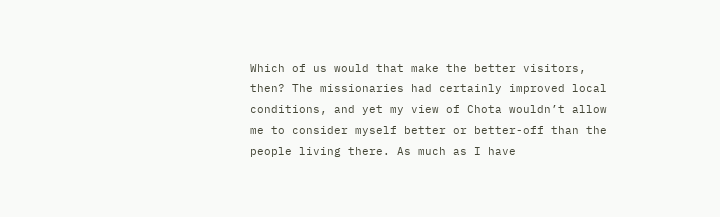Which of us would that make the better visitors, then? The missionaries had certainly improved local conditions, and yet my view of Chota wouldn’t allow me to consider myself better or better-off than the people living there. As much as I have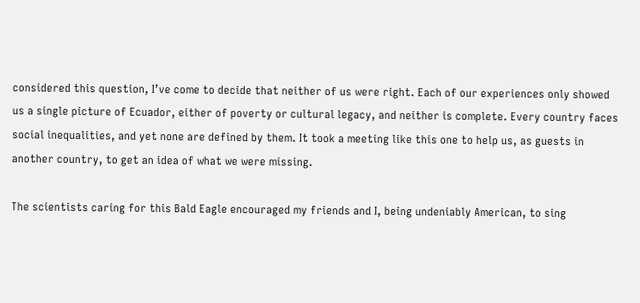considered this question, I’ve come to decide that neither of us were right. Each of our experiences only showed us a single picture of Ecuador, either of poverty or cultural legacy, and neither is complete. Every country faces social inequalities, and yet none are defined by them. It took a meeting like this one to help us, as guests in another country, to get an idea of what we were missing.

The scientists caring for this Bald Eagle encouraged my friends and I, being undeniably American, to sing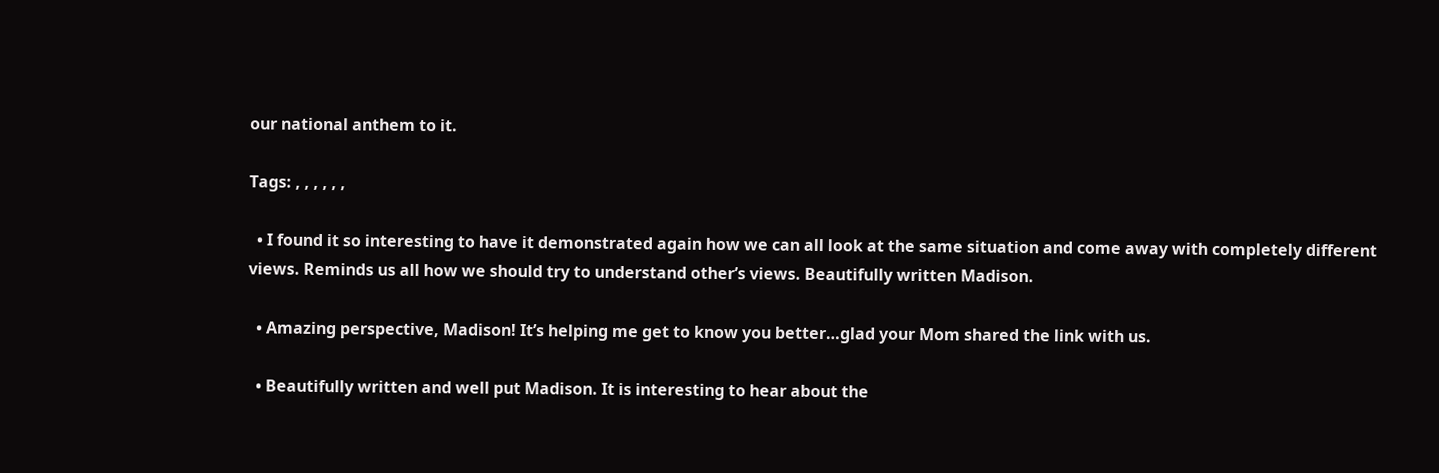our national anthem to it.

Tags: , , , , , ,

  • I found it so interesting to have it demonstrated again how we can all look at the same situation and come away with completely different views. Reminds us all how we should try to understand other’s views. Beautifully written Madison.

  • Amazing perspective, Madison! It’s helping me get to know you better…glad your Mom shared the link with us.

  • Beautifully written and well put Madison. It is interesting to hear about the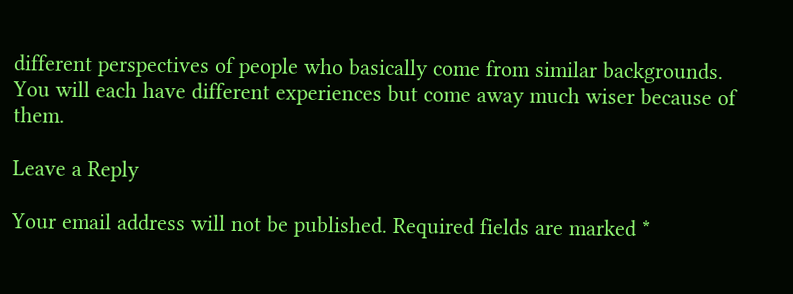different perspectives of people who basically come from similar backgrounds. You will each have different experiences but come away much wiser because of them.

Leave a Reply

Your email address will not be published. Required fields are marked *